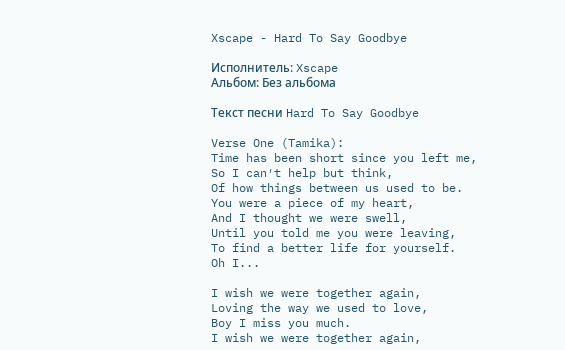Xscape - Hard To Say Goodbye

Исполнитель: Xscape
Альбом: Без альбома

Текст песни Hard To Say Goodbye

Verse One (Tamika):
Time has been short since you left me,
So I can′t help but think,
Of how things between us used to be.
You were a piece of my heart,
And I thought we were swell,
Until you told me you were leaving,
To find a better life for yourself.
Oh I...

I wish we were together again,
Loving the way we used to love,
Boy I miss you much.
I wish we were together again,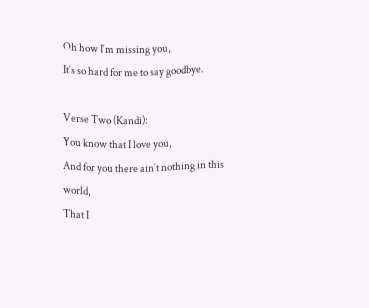Oh how I′m missing you,
It′s so hard for me to say goodbye.

Verse Two (Kandi):
You know that I love you,
And for you there ain′t nothing in this world,
That I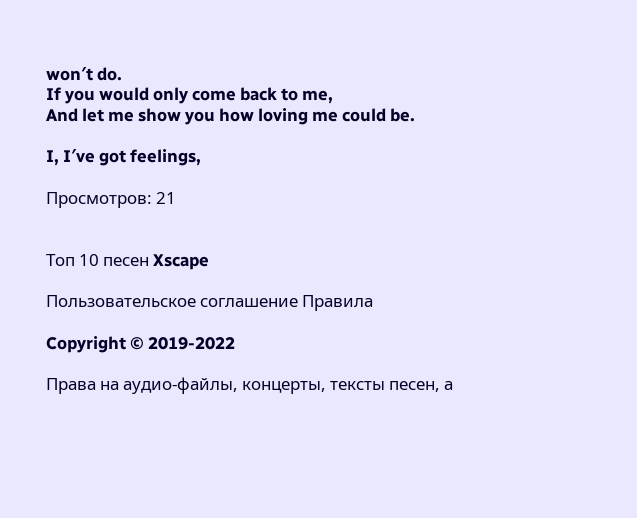won′t do.
If you would only come back to me,
And let me show you how loving me could be.

I, I′ve got feelings,

Просмотров: 21


Топ 10 песен Xscape

Пользовательское соглашение Правила

Copyright © 2019-2022

Права на аудио-файлы, концерты, тексты песен, а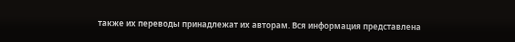также их переводы принадлежат их авторам. Вся информация представлена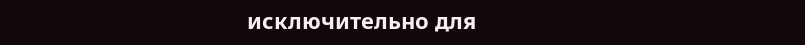исключительно для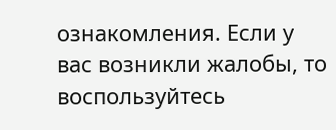ознакомления. Если у вас возникли жалобы, то воспользуйтесь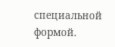специальной формой.